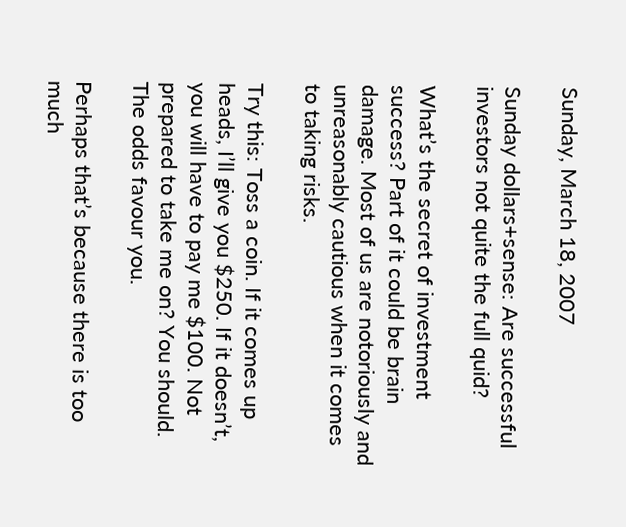Sunday, March 18, 2007

Sunday dollars+sense: Are successful investors not quite the full quid?

What’s the secret of investment success? Part of it could be brain damage. Most of us are notoriously and unreasonably cautious when it comes to taking risks.

Try this: Toss a coin. If it comes up heads, I’ll give you $250. If it doesn’t, you will have to pay me $100. Not prepared to take me on? You should. The odds favour you.

Perhaps that’s because there is too much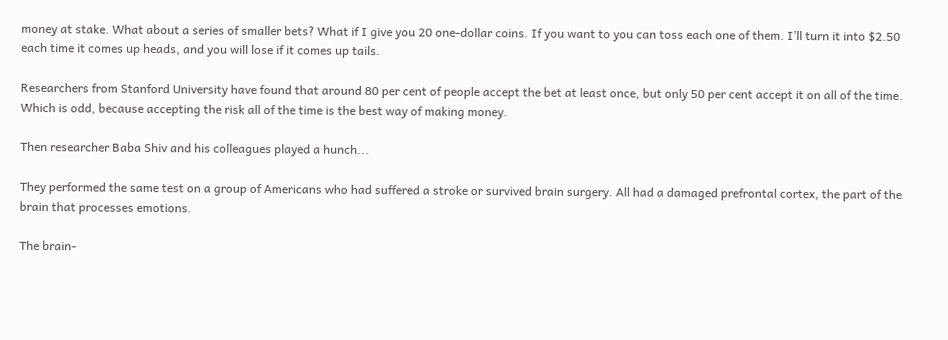money at stake. What about a series of smaller bets? What if I give you 20 one-dollar coins. If you want to you can toss each one of them. I’ll turn it into $2.50 each time it comes up heads, and you will lose if it comes up tails.

Researchers from Stanford University have found that around 80 per cent of people accept the bet at least once, but only 50 per cent accept it on all of the time. Which is odd, because accepting the risk all of the time is the best way of making money.

Then researcher Baba Shiv and his colleagues played a hunch...

They performed the same test on a group of Americans who had suffered a stroke or survived brain surgery. All had a damaged prefrontal cortex, the part of the brain that processes emotions.

The brain-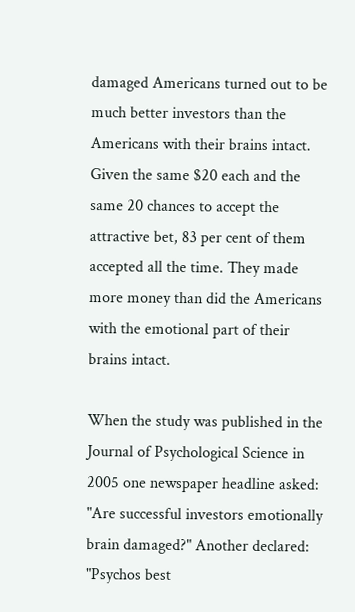damaged Americans turned out to be much better investors than the Americans with their brains intact. Given the same $20 each and the same 20 chances to accept the attractive bet, 83 per cent of them accepted all the time. They made more money than did the Americans with the emotional part of their brains intact.

When the study was published in the Journal of Psychological Science in 2005 one newspaper headline asked: "Are successful investors emotionally brain damaged?" Another declared: "Psychos best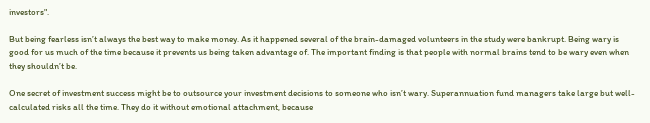investors".

But being fearless isn’t always the best way to make money. As it happened several of the brain-damaged volunteers in the study were bankrupt. Being wary is good for us much of the time because it prevents us being taken advantage of. The important finding is that people with normal brains tend to be wary even when they shouldn’t be.

One secret of investment success might be to outsource your investment decisions to someone who isn’t wary. Superannuation fund managers take large but well-calculated risks all the time. They do it without emotional attachment, because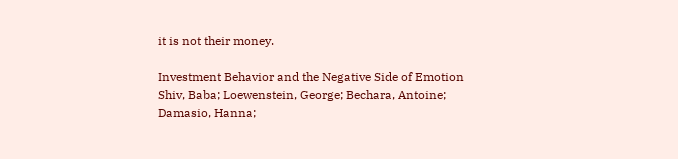it is not their money.

Investment Behavior and the Negative Side of Emotion
Shiv, Baba; Loewenstein, George; Bechara, Antoine; Damasio, Hanna;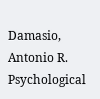Damasio, Antonio R.
Psychological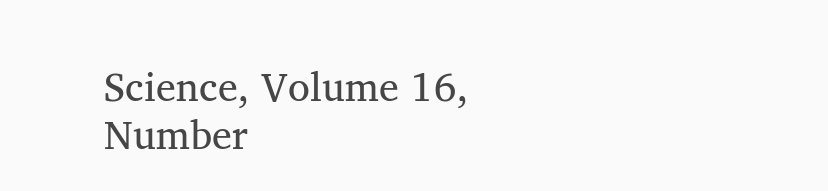Science, Volume 16, Number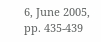6, June 2005, pp. 435-439